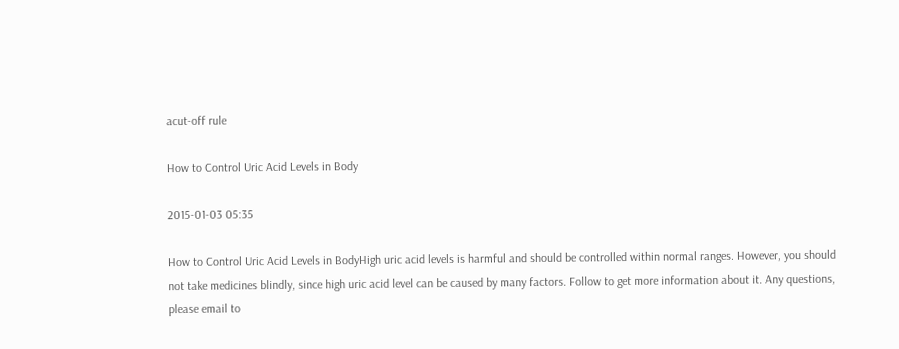acut-off rule

How to Control Uric Acid Levels in Body

2015-01-03 05:35

How to Control Uric Acid Levels in BodyHigh uric acid levels is harmful and should be controlled within normal ranges. However, you should not take medicines blindly, since high uric acid level can be caused by many factors. Follow to get more information about it. Any questions, please email to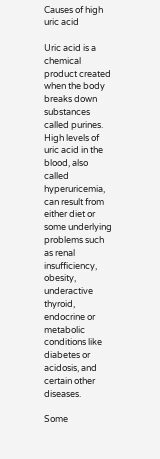Causes of high uric acid

Uric acid is a chemical product created when the body breaks down substances called purines. High levels of uric acid in the blood, also called hyperuricemia, can result from either diet or some underlying problems such as renal insufficiency, obesity, underactive thyroid, endocrine or metabolic conditions like diabetes or acidosis, and certain other diseases.

Some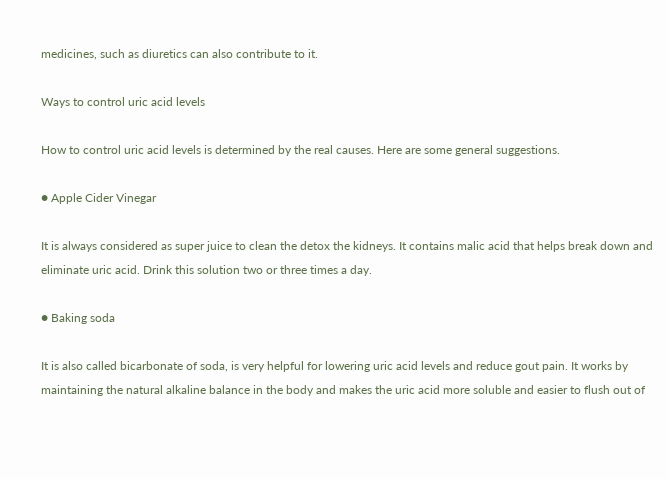medicines, such as diuretics can also contribute to it.

Ways to control uric acid levels

How to control uric acid levels is determined by the real causes. Here are some general suggestions.

● Apple Cider Vinegar

It is always considered as super juice to clean the detox the kidneys. It contains malic acid that helps break down and eliminate uric acid. Drink this solution two or three times a day.

● Baking soda

It is also called bicarbonate of soda, is very helpful for lowering uric acid levels and reduce gout pain. It works by maintaining the natural alkaline balance in the body and makes the uric acid more soluble and easier to flush out of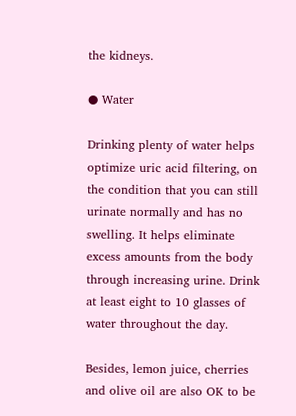the kidneys.

● Water

Drinking plenty of water helps optimize uric acid filtering, on the condition that you can still urinate normally and has no swelling. It helps eliminate excess amounts from the body through increasing urine. Drink at least eight to 10 glasses of water throughout the day.

Besides, lemon juice, cherries and olive oil are also OK to be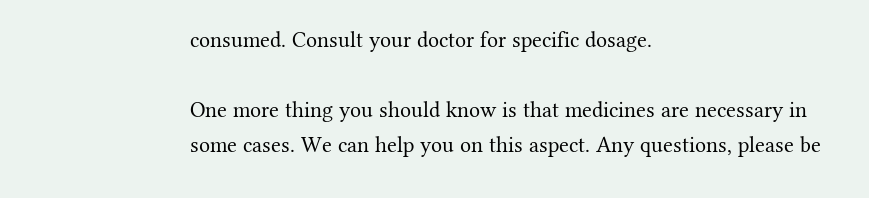consumed. Consult your doctor for specific dosage.

One more thing you should know is that medicines are necessary in some cases. We can help you on this aspect. Any questions, please be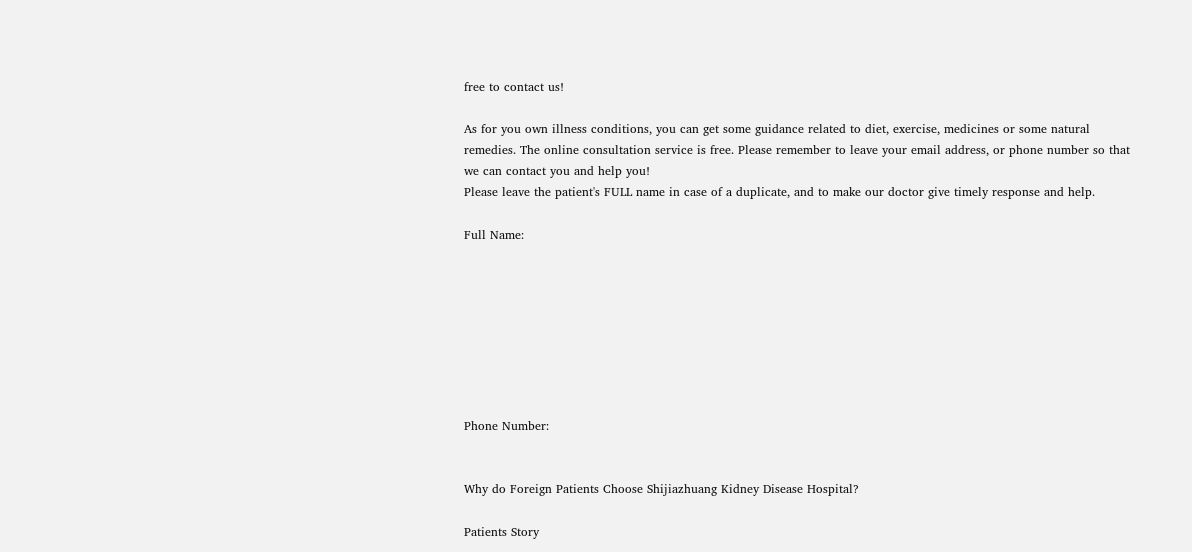free to contact us!

As for you own illness conditions, you can get some guidance related to diet, exercise, medicines or some natural remedies. The online consultation service is free. Please remember to leave your email address, or phone number so that we can contact you and help you!
Please leave the patient's FULL name in case of a duplicate, and to make our doctor give timely response and help.

Full Name:








Phone Number:


Why do Foreign Patients Choose Shijiazhuang Kidney Disease Hospital?

Patients Story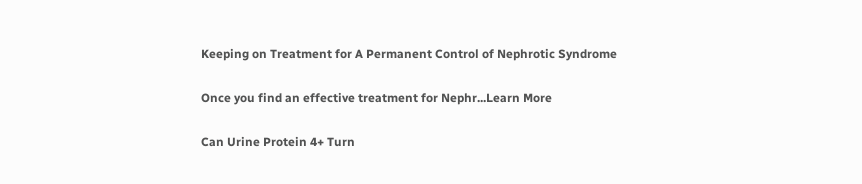Keeping on Treatment for A Permanent Control of Nephrotic Syndrome

Once you find an effective treatment for Nephr...Learn More

Can Urine Protein 4+ Turn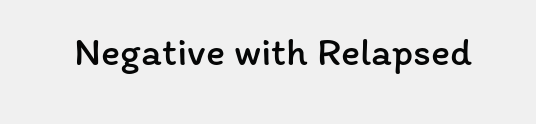Negative with Relapsed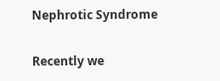Nephrotic Syndrome

Recently we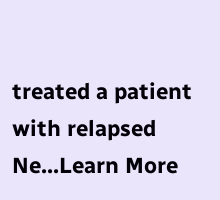treated a patient with relapsed Ne...Learn More